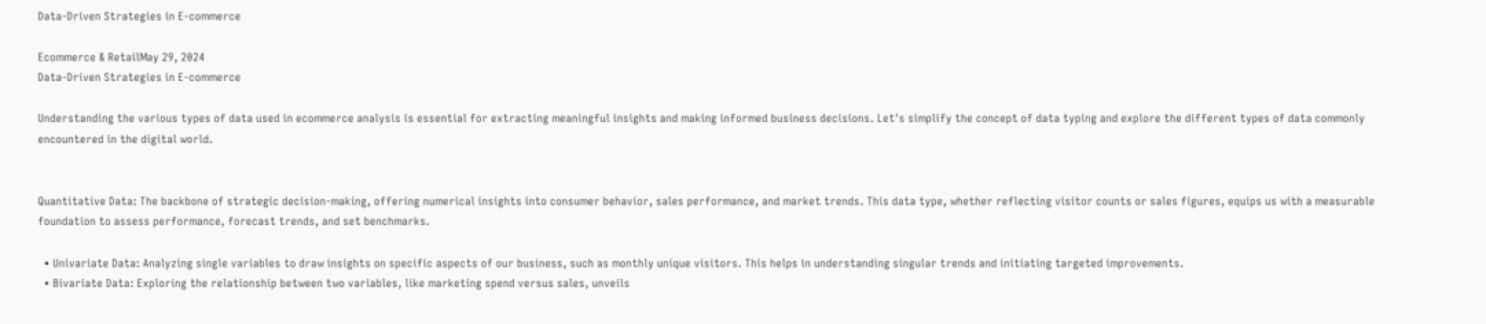Data-Driven Strategies in E-commerce

Ecommerce & RetailMay 29, 2024
Data-Driven Strategies in E-commerce

Understanding the various types of data used in ecommerce analysis is essential for extracting meaningful insights and making informed business decisions. Let's simplify the concept of data typing and explore the different types of data commonly encountered in the digital world.


Quantitative Data: The backbone of strategic decision-making, offering numerical insights into consumer behavior, sales performance, and market trends. This data type, whether reflecting visitor counts or sales figures, equips us with a measurable foundation to assess performance, forecast trends, and set benchmarks.

  • Univariate Data: Analyzing single variables to draw insights on specific aspects of our business, such as monthly unique visitors. This helps in understanding singular trends and initiating targeted improvements.
  • Bivariate Data: Exploring the relationship between two variables, like marketing spend versus sales, unveils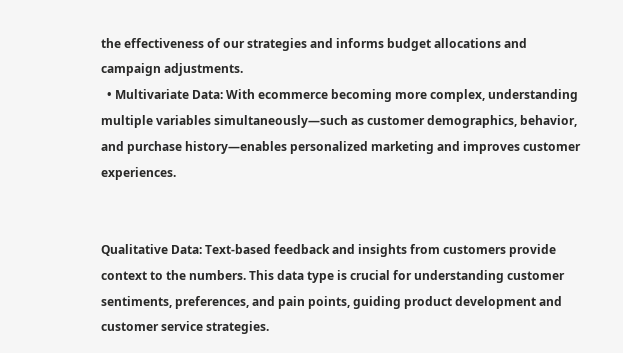the effectiveness of our strategies and informs budget allocations and campaign adjustments.
  • Multivariate Data: With ecommerce becoming more complex, understanding multiple variables simultaneously—such as customer demographics, behavior, and purchase history—enables personalized marketing and improves customer experiences.


Qualitative Data: Text-based feedback and insights from customers provide context to the numbers. This data type is crucial for understanding customer sentiments, preferences, and pain points, guiding product development and customer service strategies.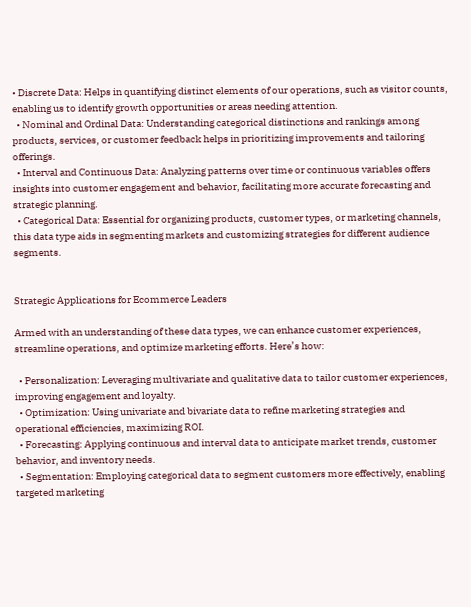• Discrete Data: Helps in quantifying distinct elements of our operations, such as visitor counts, enabling us to identify growth opportunities or areas needing attention.
  • Nominal and Ordinal Data: Understanding categorical distinctions and rankings among products, services, or customer feedback helps in prioritizing improvements and tailoring offerings.
  • Interval and Continuous Data: Analyzing patterns over time or continuous variables offers insights into customer engagement and behavior, facilitating more accurate forecasting and strategic planning.
  • Categorical Data: Essential for organizing products, customer types, or marketing channels, this data type aids in segmenting markets and customizing strategies for different audience segments.


Strategic Applications for Ecommerce Leaders

Armed with an understanding of these data types, we can enhance customer experiences, streamline operations, and optimize marketing efforts. Here’s how:

  • Personalization: Leveraging multivariate and qualitative data to tailor customer experiences, improving engagement and loyalty.
  • Optimization: Using univariate and bivariate data to refine marketing strategies and operational efficiencies, maximizing ROI.
  • Forecasting: Applying continuous and interval data to anticipate market trends, customer behavior, and inventory needs.
  • Segmentation: Employing categorical data to segment customers more effectively, enabling targeted marketing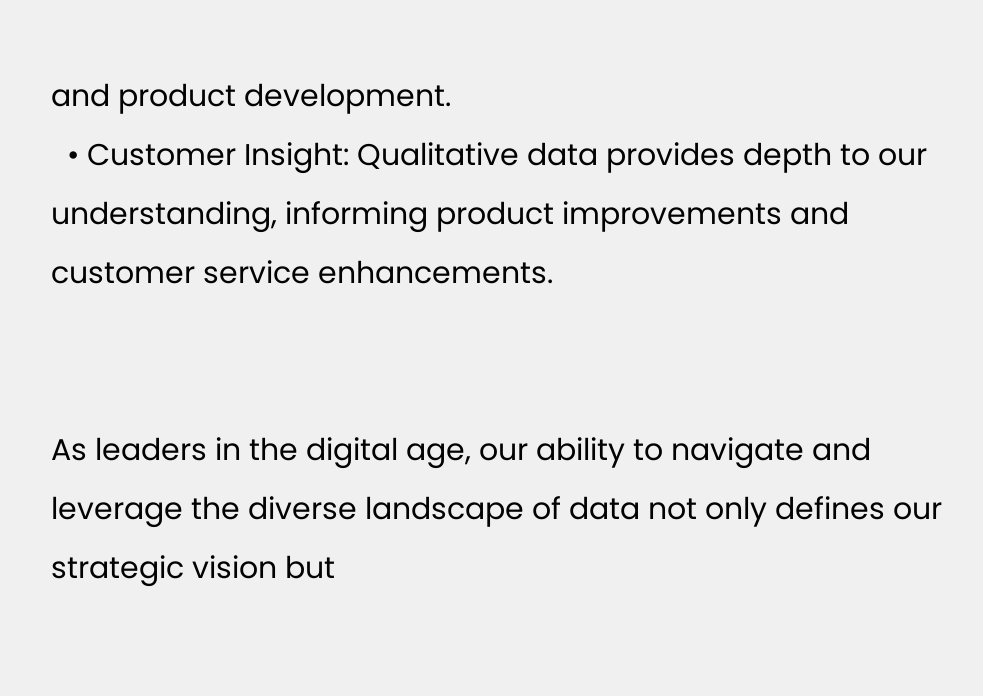and product development.
  • Customer Insight: Qualitative data provides depth to our understanding, informing product improvements and customer service enhancements.


As leaders in the digital age, our ability to navigate and leverage the diverse landscape of data not only defines our strategic vision but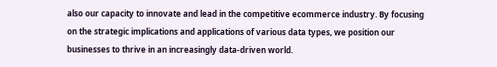also our capacity to innovate and lead in the competitive ecommerce industry. By focusing on the strategic implications and applications of various data types, we position our businesses to thrive in an increasingly data-driven world.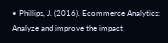• Phillips, J. (2016). Ecommerce Analytics: Analyze and improve the impact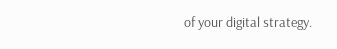of your digital strategy.